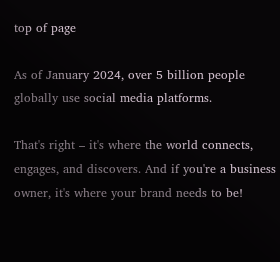top of page

As of January 2024, over 5 billion people globally use social media platforms.

That's right – it's where the world connects, engages, and discovers. And if you're a business owner, it's where your brand needs to be!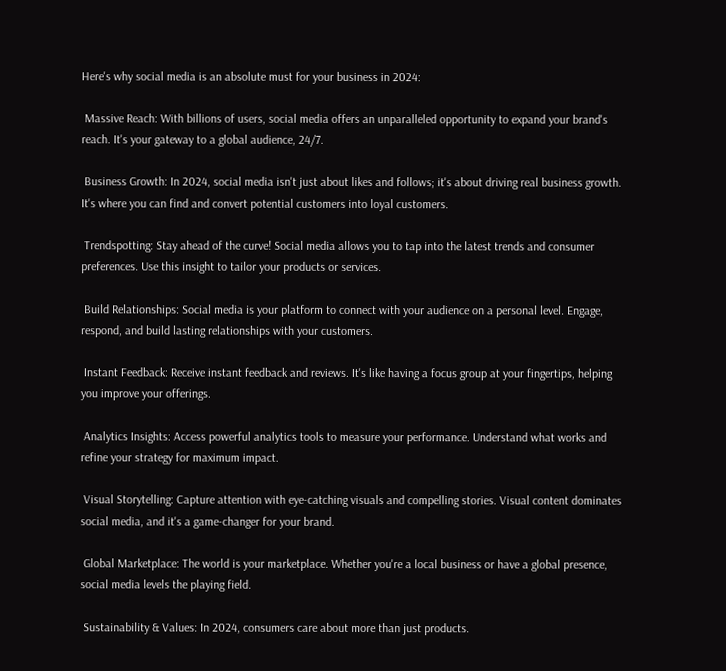Here's why social media is an absolute must for your business in 2024:

 Massive Reach: With billions of users, social media offers an unparalleled opportunity to expand your brand's reach. It's your gateway to a global audience, 24/7.

 Business Growth: In 2024, social media isn't just about likes and follows; it's about driving real business growth. It's where you can find and convert potential customers into loyal customers.

 Trendspotting: Stay ahead of the curve! Social media allows you to tap into the latest trends and consumer preferences. Use this insight to tailor your products or services.

 Build Relationships: Social media is your platform to connect with your audience on a personal level. Engage, respond, and build lasting relationships with your customers.

 Instant Feedback: Receive instant feedback and reviews. It's like having a focus group at your fingertips, helping you improve your offerings.

 Analytics Insights: Access powerful analytics tools to measure your performance. Understand what works and refine your strategy for maximum impact.

 Visual Storytelling: Capture attention with eye-catching visuals and compelling stories. Visual content dominates social media, and it's a game-changer for your brand.

 Global Marketplace: The world is your marketplace. Whether you're a local business or have a global presence, social media levels the playing field.

 Sustainability & Values: In 2024, consumers care about more than just products.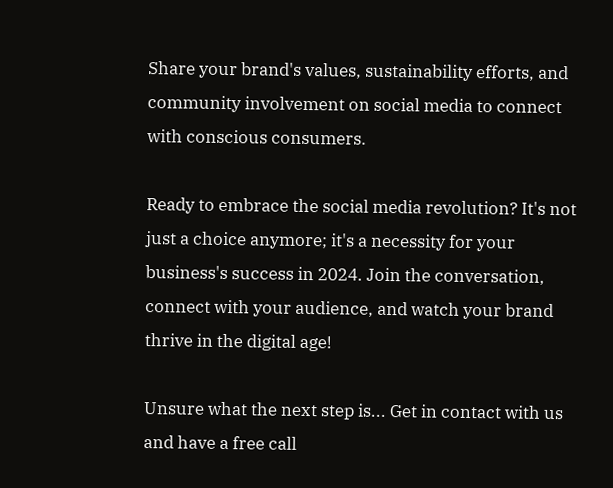Share your brand's values, sustainability efforts, and community involvement on social media to connect with conscious consumers.

Ready to embrace the social media revolution? It's not just a choice anymore; it's a necessity for your business's success in 2024. Join the conversation, connect with your audience, and watch your brand thrive in the digital age!

Unsure what the next step is... Get in contact with us and have a free call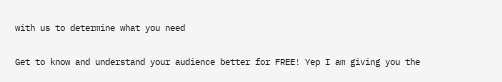with us to determine what you need

Get to know and understand your audience better for FREE! Yep I am giving you the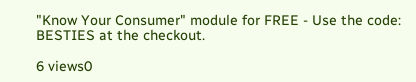"Know Your Consumer" module for FREE - Use the code: BESTIES at the checkout.

6 views0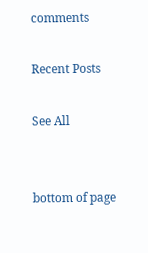comments

Recent Posts

See All


bottom of page